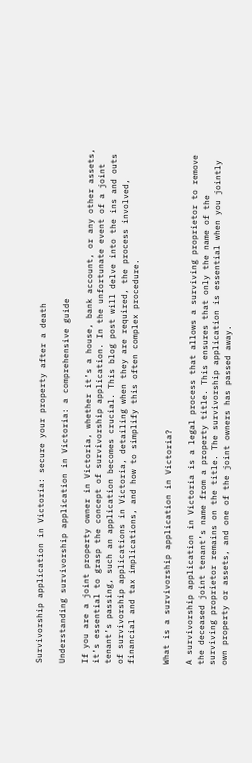Survivorship application in Victoria: secure your property after a death

Understanding survivorship application in Victoria: a comprehensive guide

If you are a joint property owner in Victoria, whether it’s a house, bank account, or any other assets, it’s essential to grasp the concept of survivorship application. In the unfortunate event of a joint tenant’s passing, such an application becomes crucial. This blog post will delve into the ins and outs of survivorship applications in Victoria, detailing when they are required, the process involved, financial and tax implications, and how to simplify this often complex procedure.


What is a survivorship application in Victoria?

A survivorship application in Victoria is a legal process that allows a surviving proprietor to remove the deceased joint tenant’s name from a property title. This ensures that only the name of the surviving proprietor remains on the title. The survivorship application is essential when you jointly own property or assets, and one of the joint owners has passed away.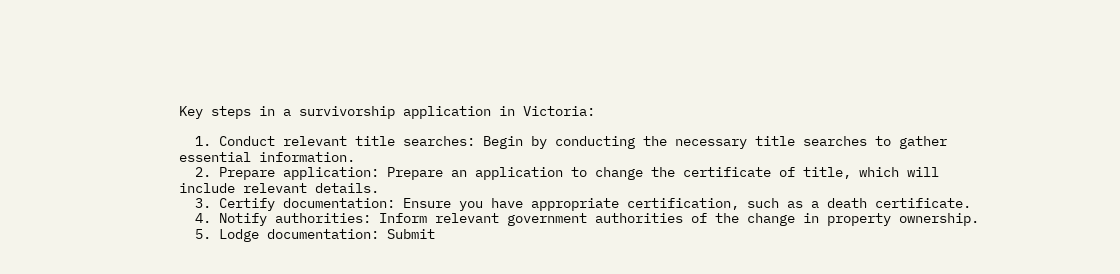Key steps in a survivorship application in Victoria:

  1. Conduct relevant title searches: Begin by conducting the necessary title searches to gather essential information.
  2. Prepare application: Prepare an application to change the certificate of title, which will include relevant details.
  3. Certify documentation: Ensure you have appropriate certification, such as a death certificate.
  4. Notify authorities: Inform relevant government authorities of the change in property ownership.
  5. Lodge documentation: Submit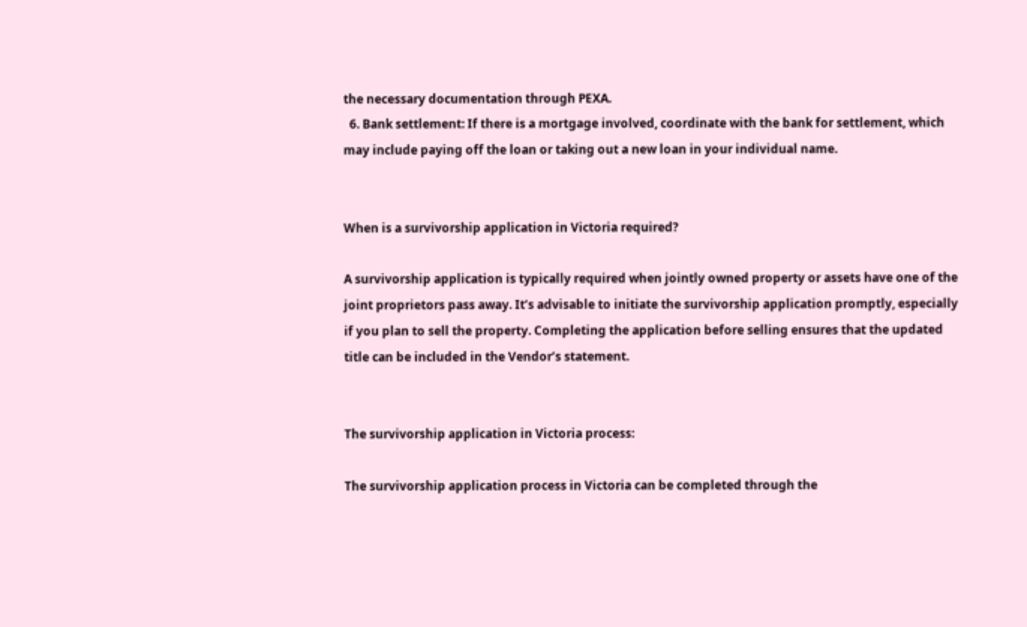the necessary documentation through PEXA.
  6. Bank settlement: If there is a mortgage involved, coordinate with the bank for settlement, which may include paying off the loan or taking out a new loan in your individual name.


When is a survivorship application in Victoria required?

A survivorship application is typically required when jointly owned property or assets have one of the joint proprietors pass away. It’s advisable to initiate the survivorship application promptly, especially if you plan to sell the property. Completing the application before selling ensures that the updated title can be included in the Vendor’s statement.


The survivorship application in Victoria process:

The survivorship application process in Victoria can be completed through the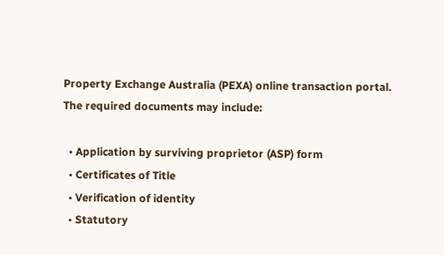Property Exchange Australia (PEXA) online transaction portal. The required documents may include:

  • Application by surviving proprietor (ASP) form
  • Certificates of Title
  • Verification of identity
  • Statutory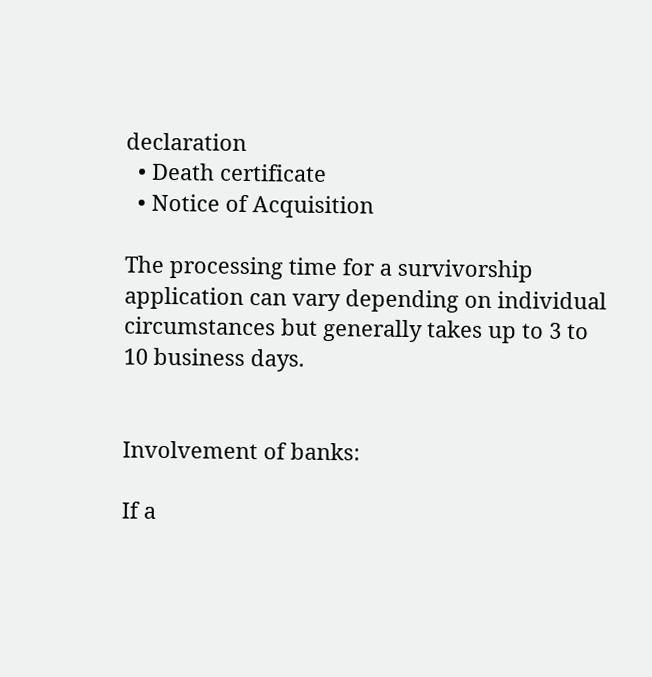declaration
  • Death certificate
  • Notice of Acquisition

The processing time for a survivorship application can vary depending on individual circumstances but generally takes up to 3 to 10 business days.


Involvement of banks:

If a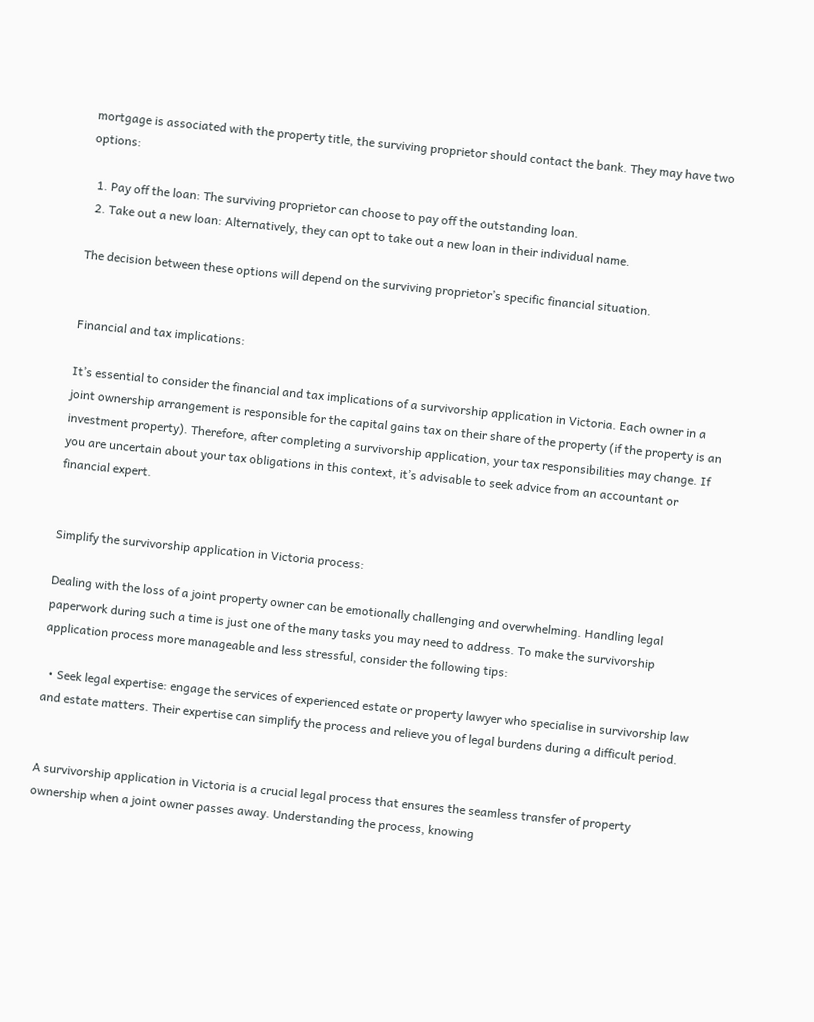mortgage is associated with the property title, the surviving proprietor should contact the bank. They may have two options:

  1. Pay off the loan: The surviving proprietor can choose to pay off the outstanding loan.
  2. Take out a new loan: Alternatively, they can opt to take out a new loan in their individual name.

The decision between these options will depend on the surviving proprietor’s specific financial situation.


Financial and tax implications:

It’s essential to consider the financial and tax implications of a survivorship application in Victoria. Each owner in a joint ownership arrangement is responsible for the capital gains tax on their share of the property (if the property is an investment property). Therefore, after completing a survivorship application, your tax responsibilities may change. If you are uncertain about your tax obligations in this context, it’s advisable to seek advice from an accountant or financial expert.


Simplify the survivorship application in Victoria process:

Dealing with the loss of a joint property owner can be emotionally challenging and overwhelming. Handling legal paperwork during such a time is just one of the many tasks you may need to address. To make the survivorship application process more manageable and less stressful, consider the following tips:

  • Seek legal expertise: engage the services of experienced estate or property lawyer who specialise in survivorship law and estate matters. Their expertise can simplify the process and relieve you of legal burdens during a difficult period.


A survivorship application in Victoria is a crucial legal process that ensures the seamless transfer of property ownership when a joint owner passes away. Understanding the process, knowing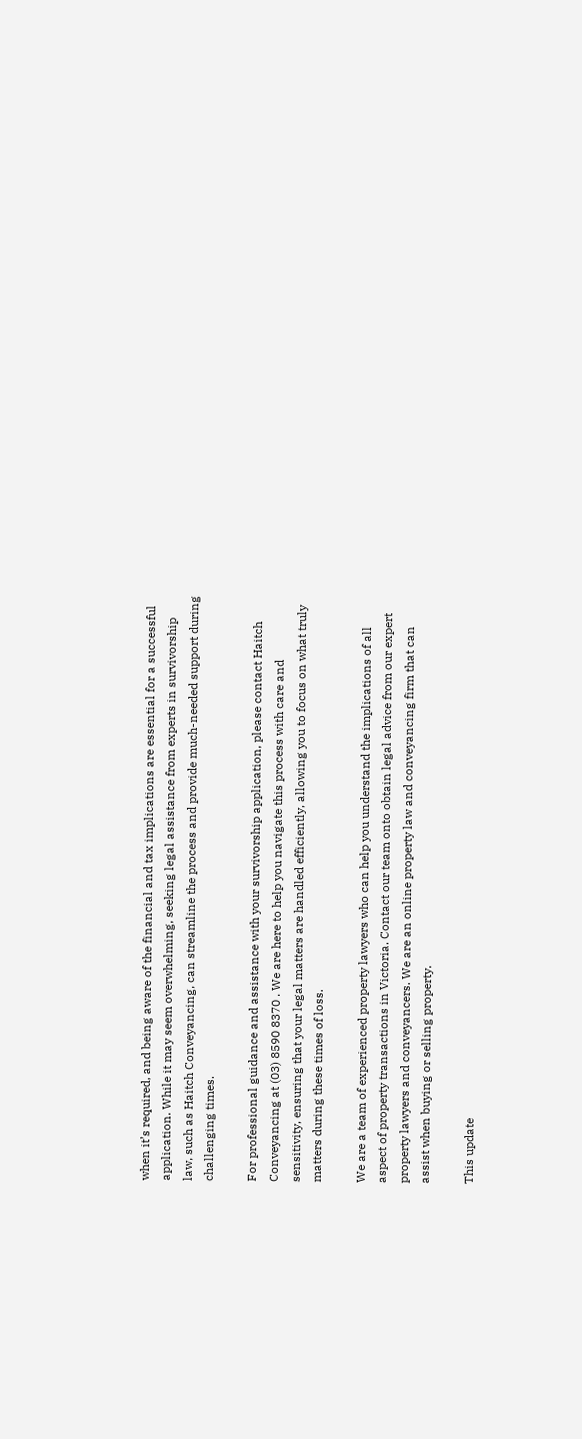when it’s required, and being aware of the financial and tax implications are essential for a successful application. While it may seem overwhelming, seeking legal assistance from experts in survivorship law, such as Haitch Conveyancing, can streamline the process and provide much-needed support during challenging times.

For professional guidance and assistance with your survivorship application, please contact Haitch Conveyancing at (03) 8590 8370 . We are here to help you navigate this process with care and sensitivity, ensuring that your legal matters are handled efficiently, allowing you to focus on what truly matters during these times of loss.

We are a team of experienced property lawyers who can help you understand the implications of all aspect of property transactions in Victoria. Contact our team onto obtain legal advice from our expert property lawyers and conveyancers. We are an online property law and conveyancing firm that can assist when buying or selling property.

This update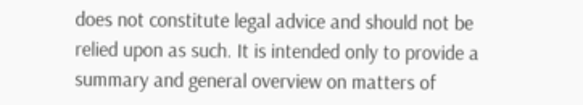does not constitute legal advice and should not be relied upon as such. It is intended only to provide a summary and general overview on matters of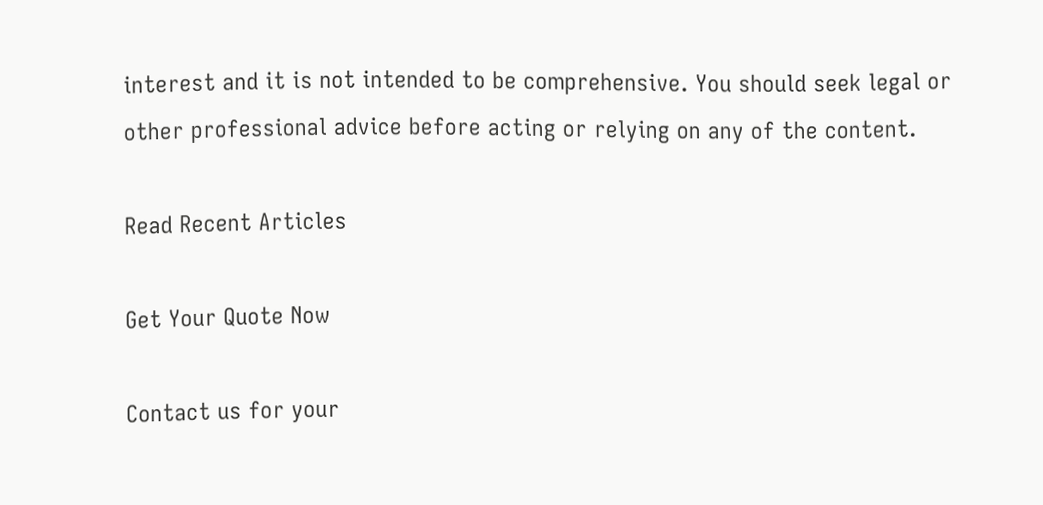interest and it is not intended to be comprehensive. You should seek legal or other professional advice before acting or relying on any of the content.

Read Recent Articles

Get Your Quote Now

Contact us for your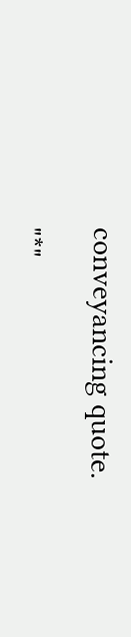conveyancing quote.

"*"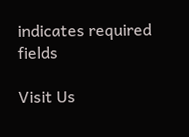indicates required fields

Visit Us